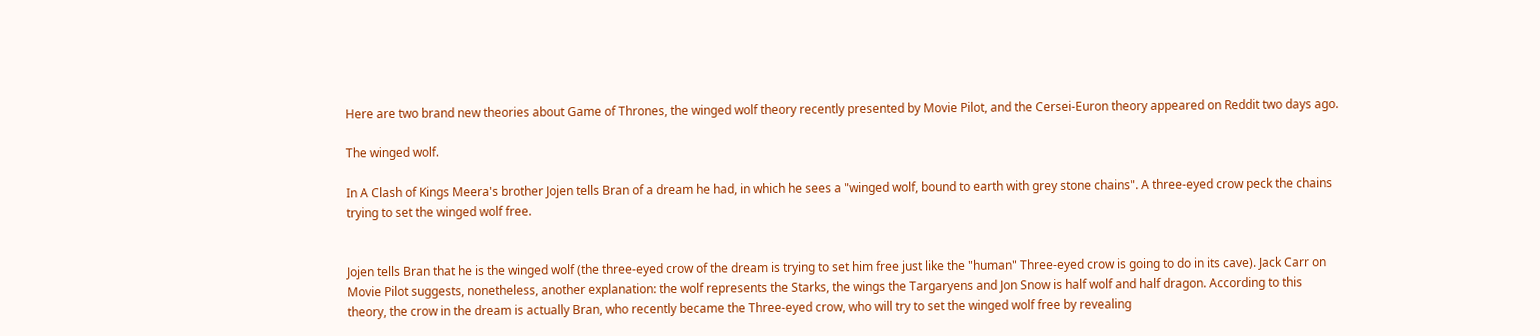Here are two brand new theories about Game of Thrones, the winged wolf theory recently presented by Movie Pilot, and the Cersei-Euron theory appeared on Reddit two days ago.

The winged wolf.

In A Clash of Kings Meera's brother Jojen tells Bran of a dream he had, in which he sees a "winged wolf, bound to earth with grey stone chains". A three-eyed crow peck the chains trying to set the winged wolf free.


Jojen tells Bran that he is the winged wolf (the three-eyed crow of the dream is trying to set him free just like the "human" Three-eyed crow is going to do in its cave). Jack Carr on Movie Pilot suggests, nonetheless, another explanation: the wolf represents the Starks, the wings the Targaryens and Jon Snow is half wolf and half dragon. According to this theory, the crow in the dream is actually Bran, who recently became the Three-eyed crow, who will try to set the winged wolf free by revealing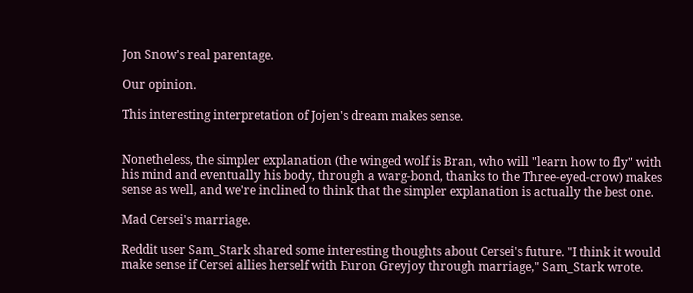Jon Snow's real parentage.

Our opinion.

This interesting interpretation of Jojen's dream makes sense.


Nonetheless, the simpler explanation (the winged wolf is Bran, who will "learn how to fly" with his mind and eventually his body, through a warg-bond, thanks to the Three-eyed-crow) makes sense as well, and we're inclined to think that the simpler explanation is actually the best one.

Mad Cersei's marriage.

Reddit user Sam_Stark shared some interesting thoughts about Cersei's future. "I think it would make sense if Cersei allies herself with Euron Greyjoy through marriage," Sam_Stark wrote.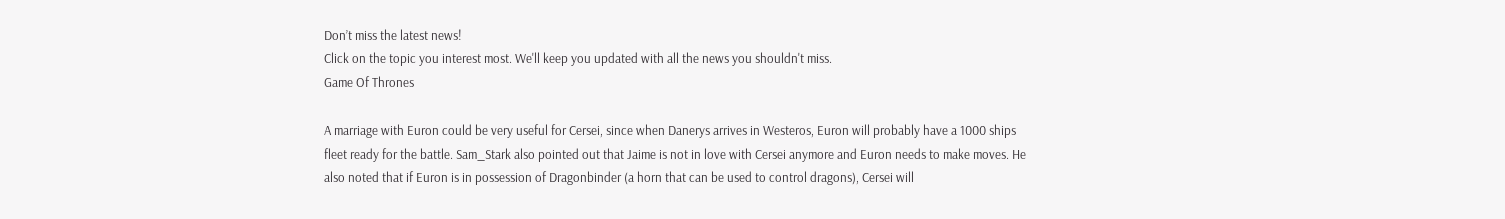Don’t miss the latest news!
Click on the topic you interest most. We'll keep you updated with all the news you shouldn't miss.
Game Of Thrones

A marriage with Euron could be very useful for Cersei, since when Danerys arrives in Westeros, Euron will probably have a 1000 ships fleet ready for the battle. Sam_Stark also pointed out that Jaime is not in love with Cersei anymore and Euron needs to make moves. He also noted that if Euron is in possession of Dragonbinder (a horn that can be used to control dragons), Cersei will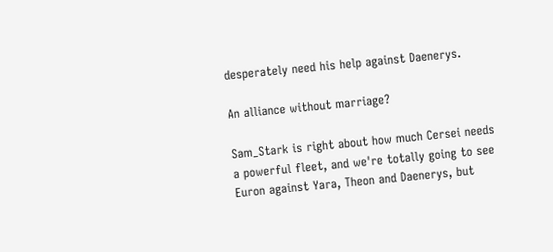desperately need his help against Daenerys.

An alliance without marriage?

Sam_Stark is right about how much Cersei needs a powerful fleet, and we're totally going to see Euron against Yara, Theon and Daenerys, but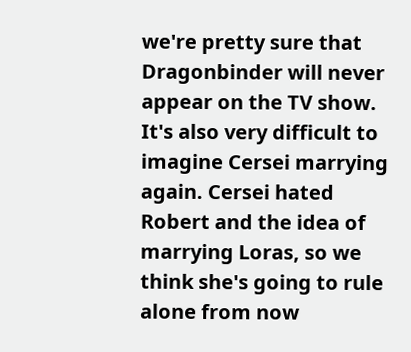we're pretty sure that Dragonbinder will never appear on the TV show. It's also very difficult to imagine Cersei marrying again. Cersei hated Robert and the idea of marrying Loras, so we think she's going to rule alone from now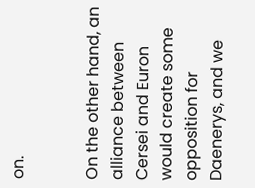on.


On the other hand, an alliance between Cersei and Euron would create some opposition for Daenerys, and we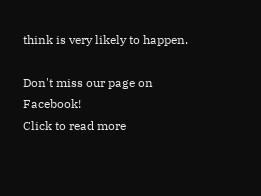think is very likely to happen.

Don't miss our page on Facebook!
Click to read more